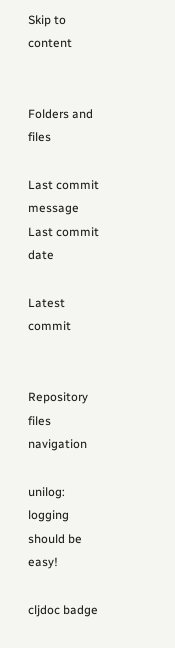Skip to content


Folders and files

Last commit message
Last commit date

Latest commit


Repository files navigation

unilog: logging should be easy!

cljdoc badge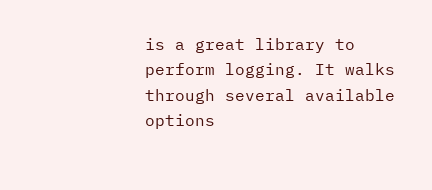is a great library to perform logging. It walks through several available options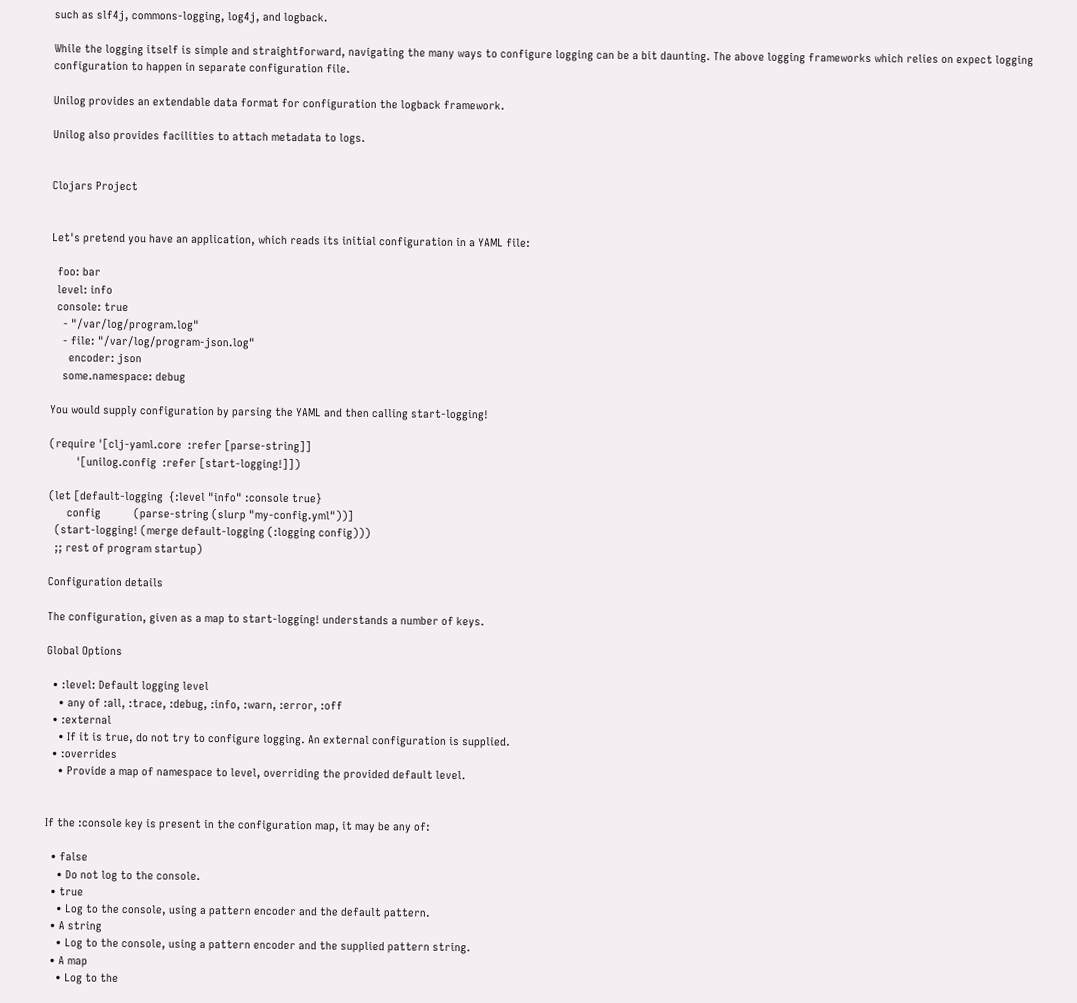such as slf4j, commons-logging, log4j, and logback.

While the logging itself is simple and straightforward, navigating the many ways to configure logging can be a bit daunting. The above logging frameworks which relies on expect logging configuration to happen in separate configuration file.

Unilog provides an extendable data format for configuration the logback framework.

Unilog also provides facilities to attach metadata to logs.


Clojars Project


Let's pretend you have an application, which reads its initial configuration in a YAML file:

  foo: bar
  level: info
  console: true
    - "/var/log/program.log"
    - file: "/var/log/program-json.log"
      encoder: json
    some.namespace: debug

You would supply configuration by parsing the YAML and then calling start-logging!

(require '[clj-yaml.core  :refer [parse-string]]
         '[unilog.config  :refer [start-logging!]])

(let [default-logging  {:level "info" :console true}
      config           (parse-string (slurp "my-config.yml"))]
  (start-logging! (merge default-logging (:logging config)))
  ;; rest of program startup)

Configuration details

The configuration, given as a map to start-logging! understands a number of keys.

Global Options

  • :level: Default logging level
    • any of :all, :trace, :debug, :info, :warn, :error, :off
  • :external
    • If it is true, do not try to configure logging. An external configuration is supplied.
  • :overrides
    • Provide a map of namespace to level, overriding the provided default level.


If the :console key is present in the configuration map, it may be any of:

  • false
    • Do not log to the console.
  • true
    • Log to the console, using a pattern encoder and the default pattern.
  • A string
    • Log to the console, using a pattern encoder and the supplied pattern string.
  • A map
    • Log to the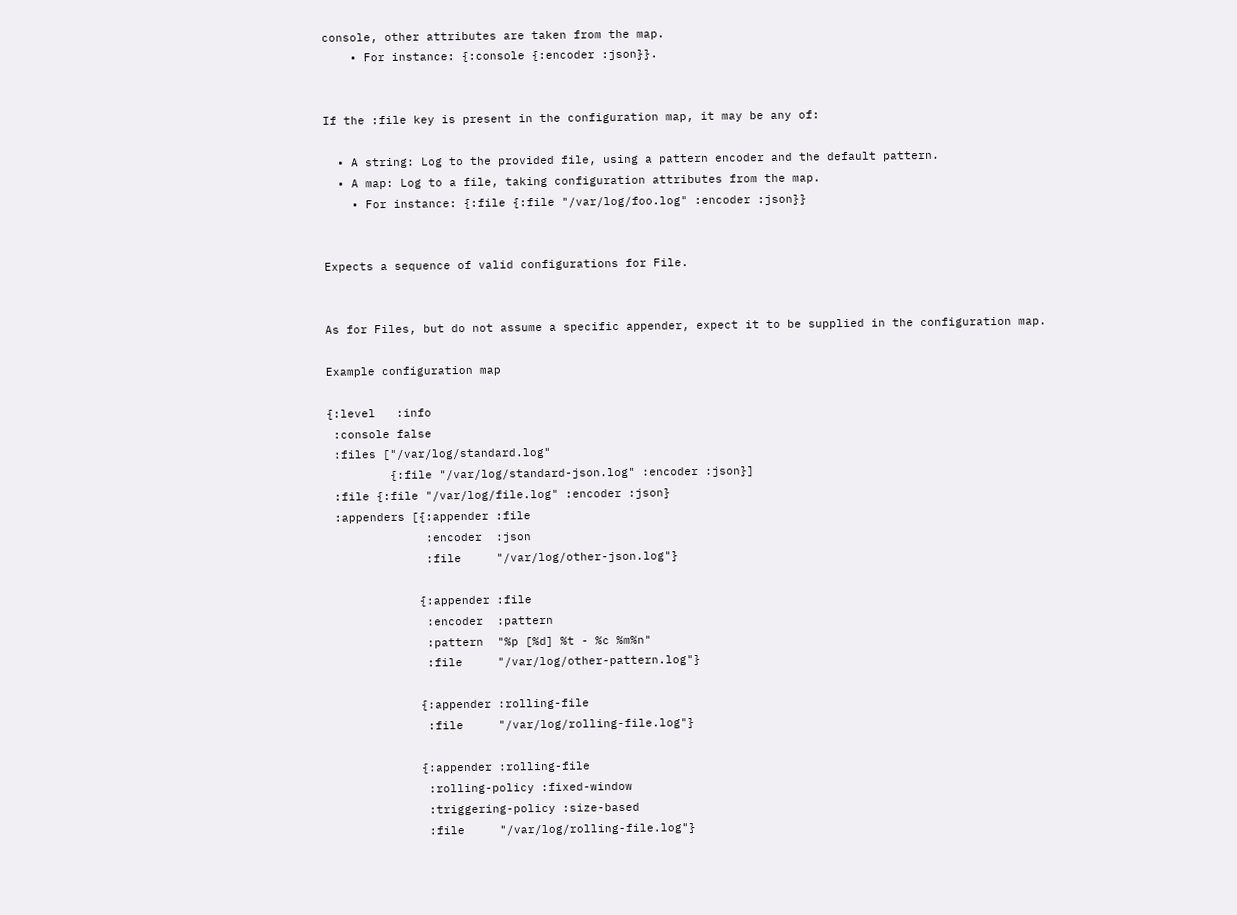console, other attributes are taken from the map.
    • For instance: {:console {:encoder :json}}.


If the :file key is present in the configuration map, it may be any of:

  • A string: Log to the provided file, using a pattern encoder and the default pattern.
  • A map: Log to a file, taking configuration attributes from the map.
    • For instance: {:file {:file "/var/log/foo.log" :encoder :json}}


Expects a sequence of valid configurations for File.


As for Files, but do not assume a specific appender, expect it to be supplied in the configuration map.

Example configuration map

{:level   :info
 :console false
 :files ["/var/log/standard.log"
         {:file "/var/log/standard-json.log" :encoder :json}]
 :file {:file "/var/log/file.log" :encoder :json}
 :appenders [{:appender :file
              :encoder  :json
              :file     "/var/log/other-json.log"}

             {:appender :file
              :encoder  :pattern
              :pattern  "%p [%d] %t - %c %m%n"
              :file     "/var/log/other-pattern.log"}

             {:appender :rolling-file
              :file     "/var/log/rolling-file.log"}

             {:appender :rolling-file
              :rolling-policy :fixed-window
              :triggering-policy :size-based
              :file     "/var/log/rolling-file.log"}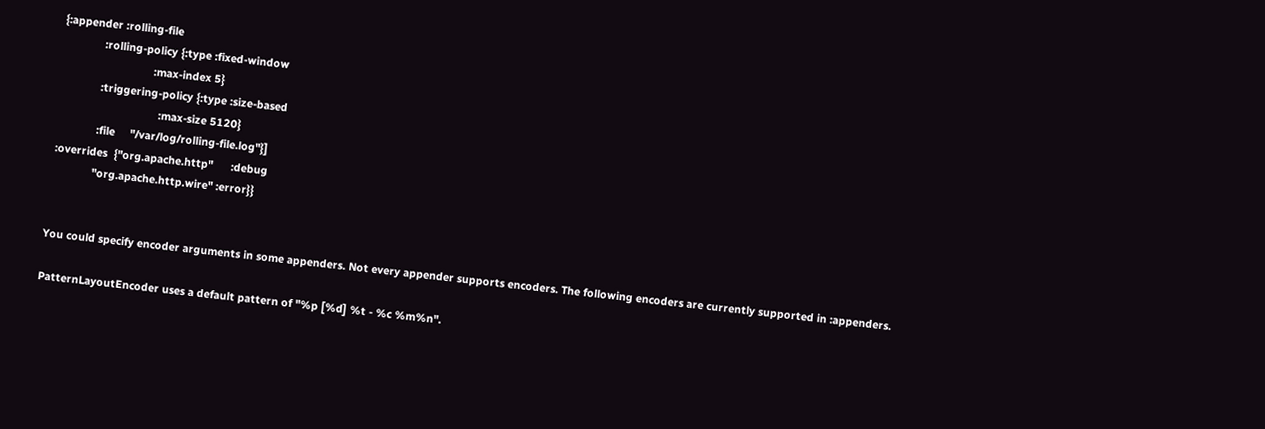{:appender :rolling-file
              :rolling-policy {:type :fixed-window
                               :max-index 5}
              :triggering-policy {:type :size-based
                                  :max-size 5120}
              :file     "/var/log/rolling-file.log"}]
 :overrides  {"org.apache.http"      :debug
              "org.apache.http.wire" :error}}


You could specify encoder arguments in some appenders. Not every appender supports encoders. The following encoders are currently supported in :appenders.

PatternLayoutEncoder uses a default pattern of "%p [%d] %t - %c %m%n".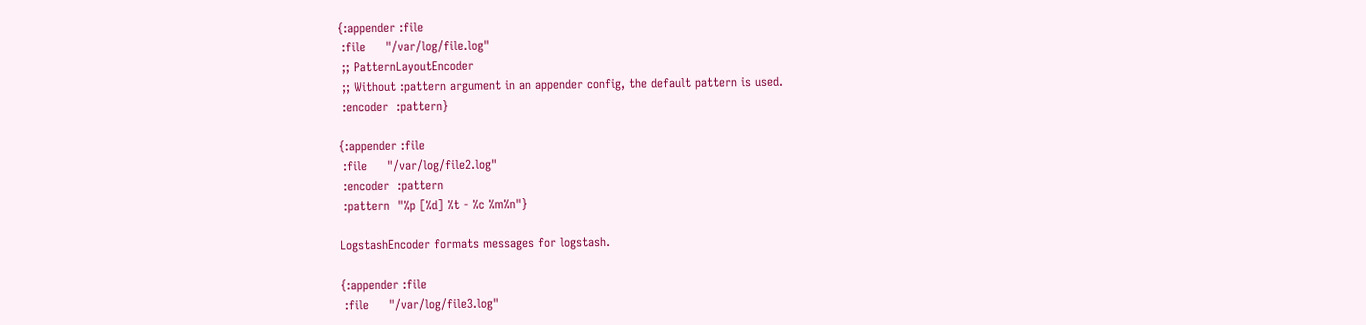{:appender :file
 :file     "/var/log/file.log"
 ;; PatternLayoutEncoder
 ;; Without :pattern argument in an appender config, the default pattern is used.
 :encoder  :pattern}

{:appender :file
 :file     "/var/log/file2.log"
 :encoder  :pattern
 :pattern  "%p [%d] %t - %c %m%n"}

LogstashEncoder formats messages for logstash.

{:appender :file
 :file     "/var/log/file3.log"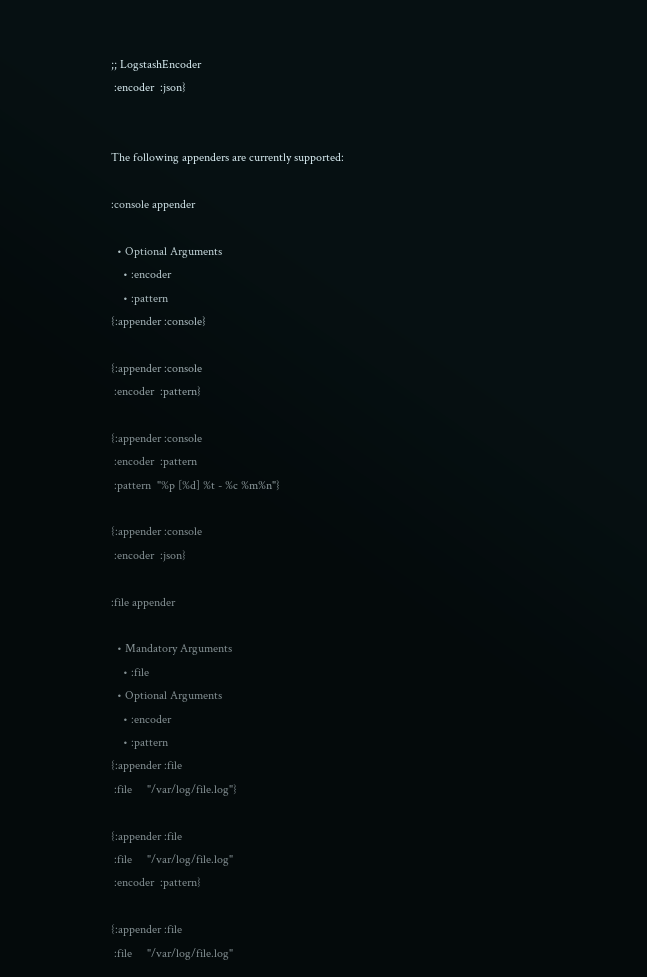;; LogstashEncoder
 :encoder  :json}


The following appenders are currently supported:

:console appender

  • Optional Arguments
    • :encoder
    • :pattern
{:appender :console}

{:appender :console
 :encoder  :pattern}

{:appender :console
 :encoder  :pattern
 :pattern  "%p [%d] %t - %c %m%n"}

{:appender :console
 :encoder  :json}

:file appender

  • Mandatory Arguments
    • :file
  • Optional Arguments
    • :encoder
    • :pattern
{:appender :file
 :file     "/var/log/file.log"}

{:appender :file
 :file     "/var/log/file.log"
 :encoder  :pattern}

{:appender :file
 :file     "/var/log/file.log"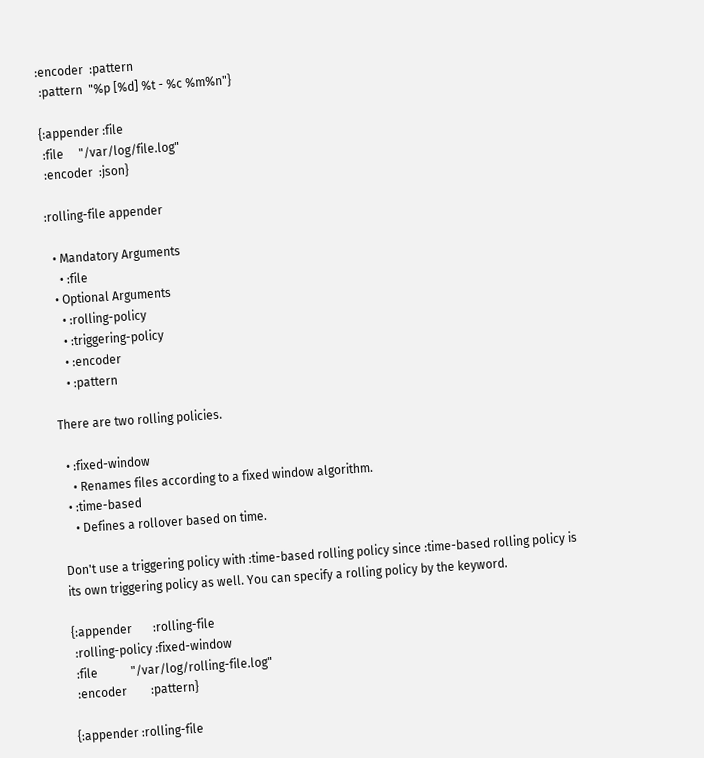:encoder  :pattern
 :pattern  "%p [%d] %t - %c %m%n"}

{:appender :file
 :file     "/var/log/file.log"
 :encoder  :json}

:rolling-file appender

  • Mandatory Arguments
    • :file
  • Optional Arguments
    • :rolling-policy
    • :triggering-policy
    • :encoder
    • :pattern

There are two rolling policies.

  • :fixed-window
    • Renames files according to a fixed window algorithm.
  • :time-based
    • Defines a rollover based on time.

Don't use a triggering policy with :time-based rolling policy since :time-based rolling policy is its own triggering policy as well. You can specify a rolling policy by the keyword.

{:appender       :rolling-file
 :rolling-policy :fixed-window
 :file           "/var/log/rolling-file.log"
 :encoder        :pattern}

{:appender :rolling-file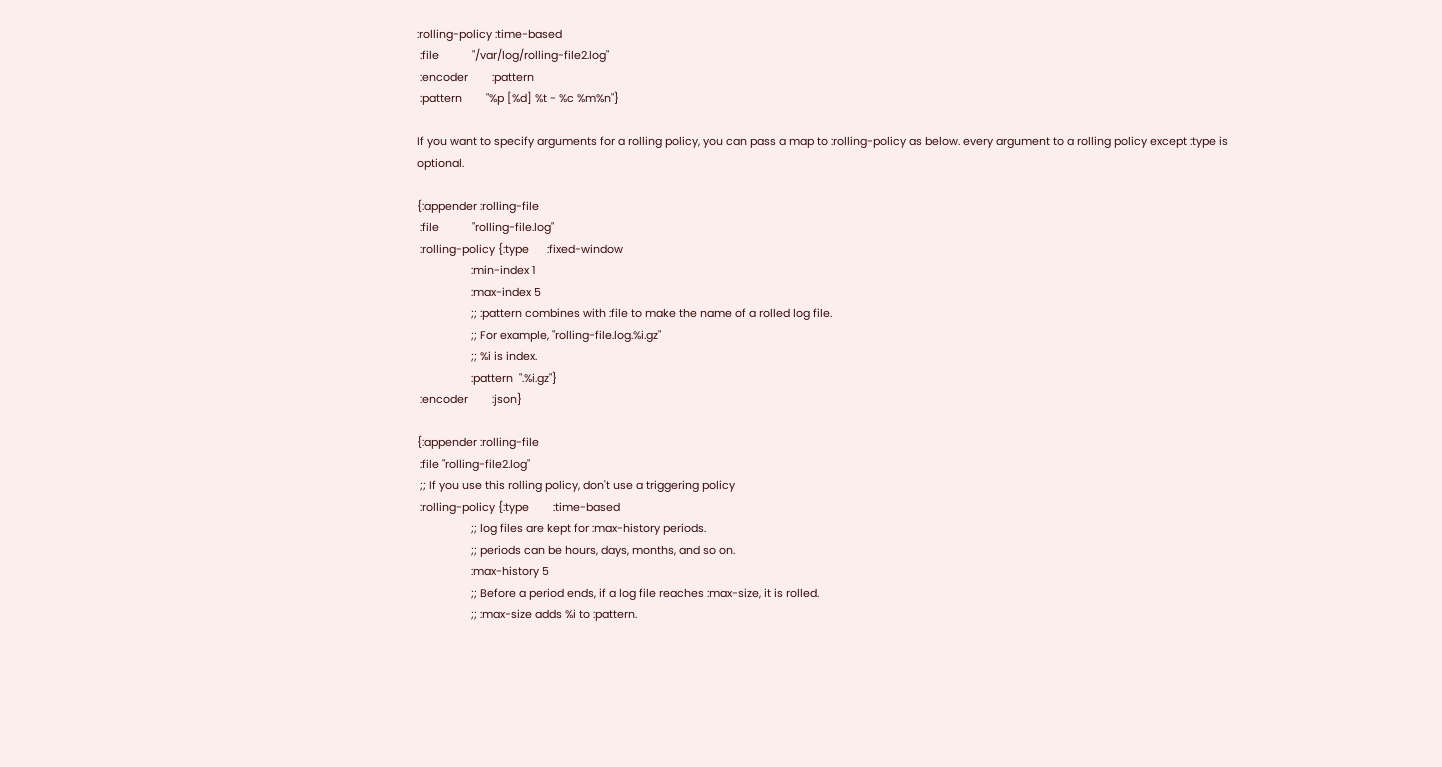:rolling-policy :time-based
 :file           "/var/log/rolling-file2.log"
 :encoder        :pattern
 :pattern        "%p [%d] %t - %c %m%n"}

If you want to specify arguments for a rolling policy, you can pass a map to :rolling-policy as below. every argument to a rolling policy except :type is optional.

{:appender :rolling-file
 :file           "rolling-file.log"
 :rolling-policy {:type      :fixed-window
                  :min-index 1
                  :max-index 5
                  ;; :pattern combines with :file to make the name of a rolled log file.
                  ;; For example, "rolling-file.log.%i.gz"
                  ;; %i is index.
                  :pattern  ".%i.gz"}
 :encoder        :json}

{:appender :rolling-file
 :file "rolling-file2.log"
 ;; If you use this rolling policy, don't use a triggering policy
 :rolling-policy {:type        :time-based
                  ;; log files are kept for :max-history periods.
                  ;; periods can be hours, days, months, and so on.
                  :max-history 5
                  ;; Before a period ends, if a log file reaches :max-size, it is rolled.
                  ;; :max-size adds %i to :pattern.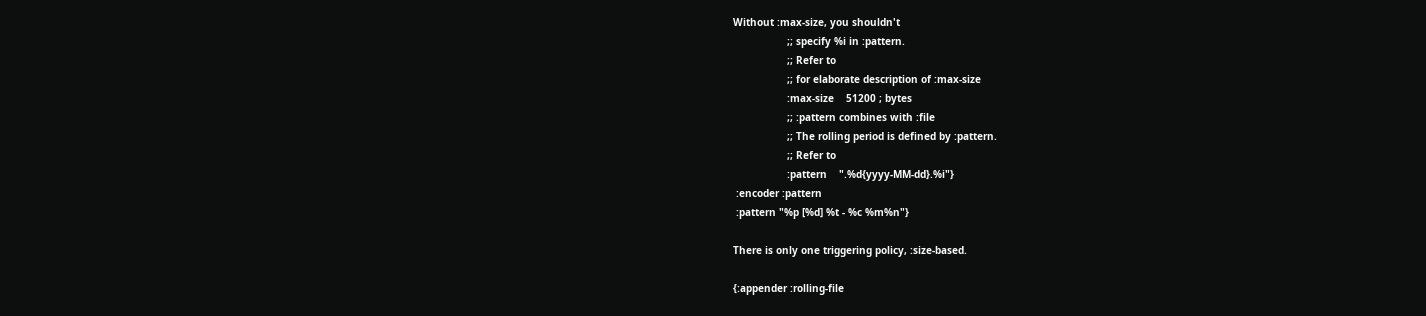Without :max-size, you shouldn't
                  ;; specify %i in :pattern.
                  ;; Refer to
                  ;; for elaborate description of :max-size
                  :max-size    51200 ; bytes
                  ;; :pattern combines with :file
                  ;; The rolling period is defined by :pattern.
                  ;; Refer to
                  :pattern    ".%d{yyyy-MM-dd}.%i"}
 :encoder :pattern
 :pattern "%p [%d] %t - %c %m%n"}

There is only one triggering policy, :size-based.

{:appender :rolling-file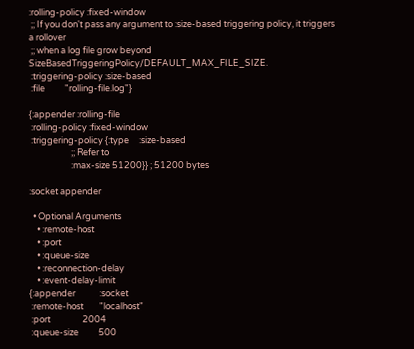:rolling-policy :fixed-window
 ;; If you don't pass any argument to :size-based triggering policy, it triggers a rollover
 ;; when a log file grow beyond SizeBasedTriggeringPolicy/DEFAULT_MAX_FILE_SIZE.
 :triggering-policy :size-based
 :file          "rolling-file.log"}

{:appender :rolling-file
 :rolling-policy :fixed-window
 :triggering-policy {:type     :size-based
                     ;; Refer to
                     :max-size 51200}} ; 51200 bytes

:socket appender

  • Optional Arguments
    • :remote-host
    • :port
    • :queue-size
    • :reconnection-delay
    • :event-delay-limit
{:appender            :socket
 :remote-host        "localhost"
 :port                2004
 :queue-size          500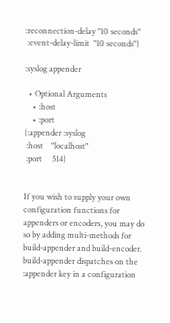:reconnection-delay "10 seconds"
 :event-delay-limit  "10 seconds"}

:syslog appender

  • Optional Arguments
    • :host
    • :port
{:appender :syslog
 :host    "localhost"
 :port     514}


If you wish to supply your own configuration functions for appenders or encoders, you may do so by adding multi-methods for build-appender and build-encoder. build-appender dispatches on the :appender key in a configuration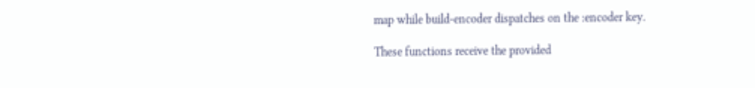map while build-encoder dispatches on the :encoder key.

These functions receive the provided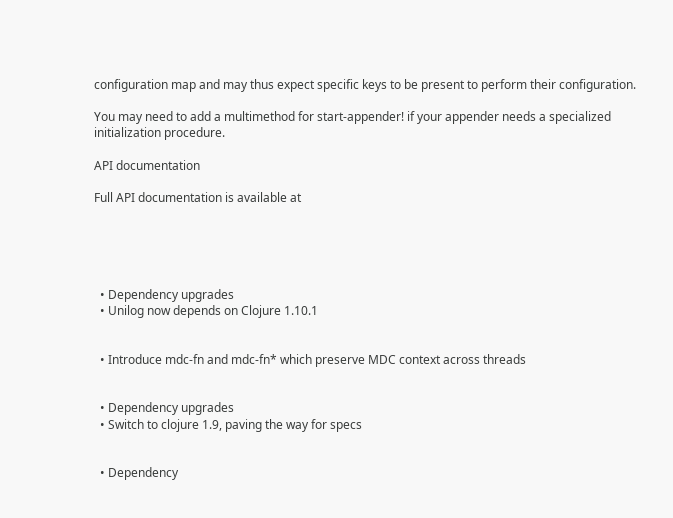configuration map and may thus expect specific keys to be present to perform their configuration.

You may need to add a multimethod for start-appender! if your appender needs a specialized initialization procedure.

API documentation

Full API documentation is available at





  • Dependency upgrades
  • Unilog now depends on Clojure 1.10.1


  • Introduce mdc-fn and mdc-fn* which preserve MDC context across threads


  • Dependency upgrades
  • Switch to clojure 1.9, paving the way for specs


  • Dependency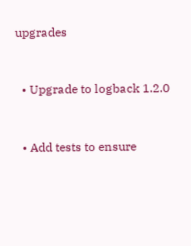upgrades


  • Upgrade to logback 1.2.0


  • Add tests to ensure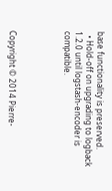base functionality is preserved.
  • Hold-off on upgrading to logback 1.2.0 until logstash-encoder is compatible.




Copyright © 2014 Pierre-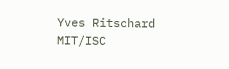Yves Ritschard MIT/ISC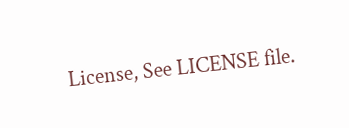License, See LICENSE file.